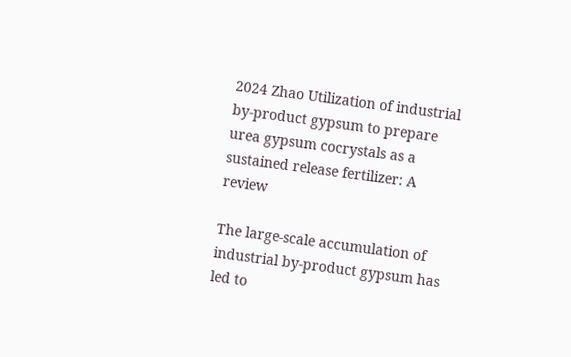2024 Zhao Utilization of industrial by-product gypsum to prepare urea gypsum cocrystals as a sustained release fertilizer: A review

The large-scale accumulation of industrial by-product gypsum has led to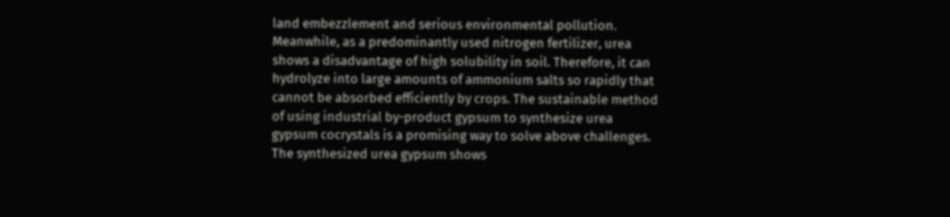land embezzlement and serious environmental pollution. Meanwhile, as a predominantly used nitrogen fertilizer, urea shows a disadvantage of high solubility in soil. Therefore, it can hydrolyze into large amounts of ammonium salts so rapidly that cannot be absorbed efficiently by crops. The sustainable method of using industrial by-product gypsum to synthesize urea gypsum cocrystals is a promising way to solve above challenges. The synthesized urea gypsum shows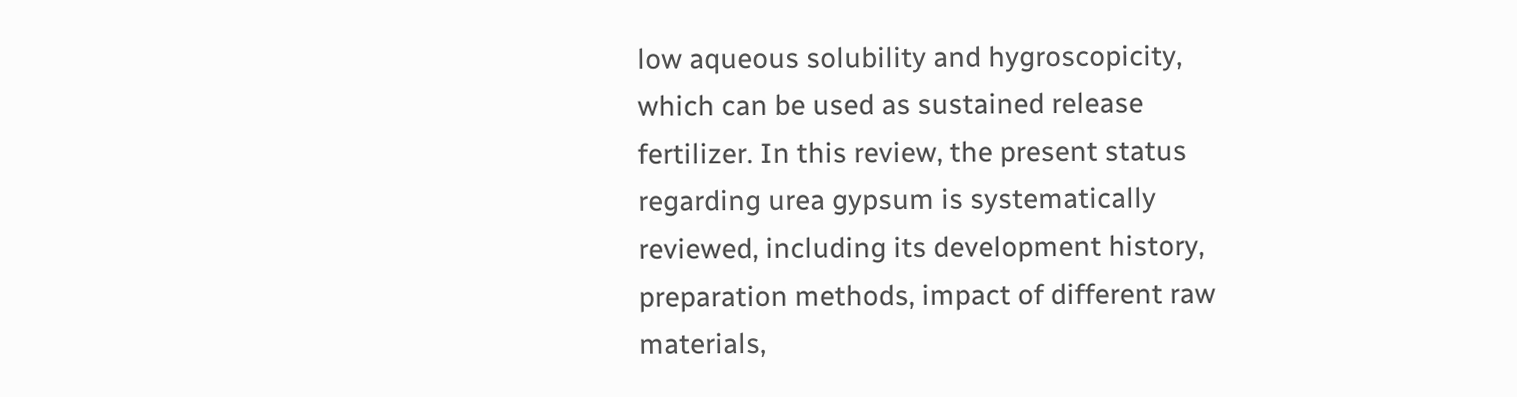low aqueous solubility and hygroscopicity, which can be used as sustained release fertilizer. In this review, the present status regarding urea gypsum is systematically reviewed, including its development history, preparation methods, impact of different raw materials,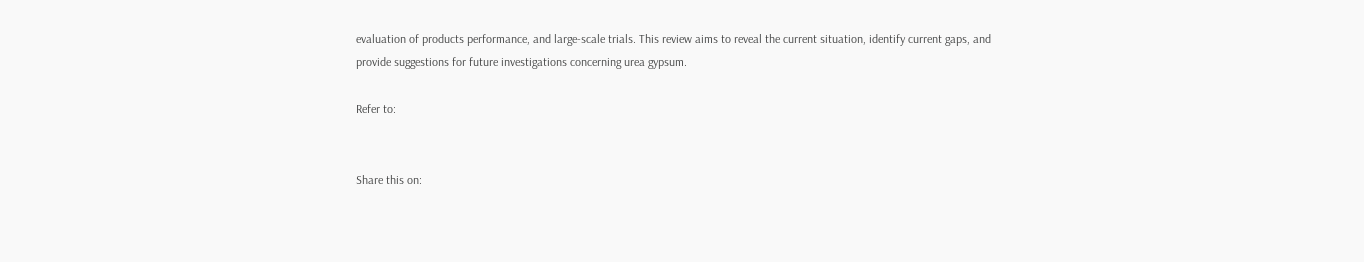evaluation of products performance, and large-scale trials. This review aims to reveal the current situation, identify current gaps, and provide suggestions for future investigations concerning urea gypsum.

Refer to:


Share this on: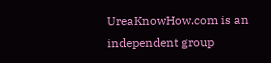UreaKnowHow.com is an independent group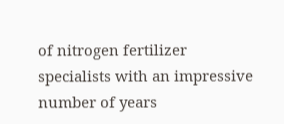of nitrogen fertilizer specialists with an impressive number of years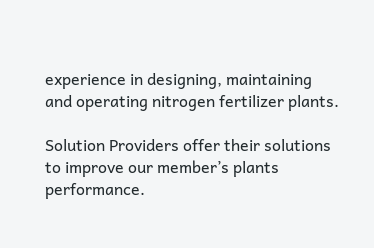experience in designing, maintaining and operating nitrogen fertilizer plants.

Solution Providers offer their solutions to improve our member’s plants performance.